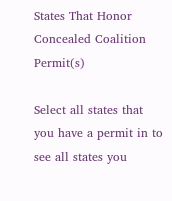States That Honor Concealed Coalition Permit(s)

Select all states that you have a permit in to see all states you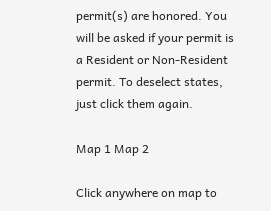permit(s) are honored. You will be asked if your permit is a Resident or Non-Resident permit. To deselect states, just click them again.

Map 1 Map 2

Click anywhere on map to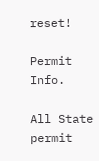reset!

Permit Info.

All State permit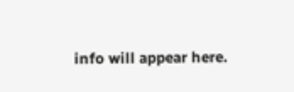info will appear here.